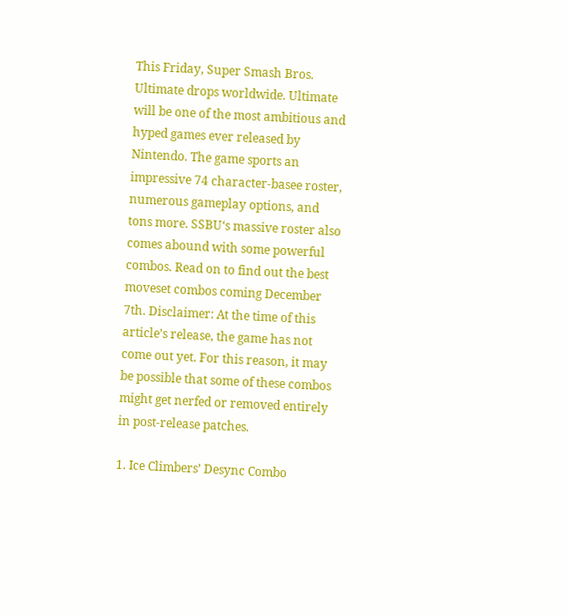This Friday, Super Smash Bros. Ultimate drops worldwide. Ultimate will be one of the most ambitious and hyped games ever released by Nintendo. The game sports an impressive 74 character-basee roster, numerous gameplay options, and tons more. SSBU‘s massive roster also comes abound with some powerful combos. Read on to find out the best moveset combos coming December 7th. Disclaimer: At the time of this article’s release, the game has not come out yet. For this reason, it may be possible that some of these combos might get nerfed or removed entirely in post-release patches.

1. Ice Climbers’ Desync Combo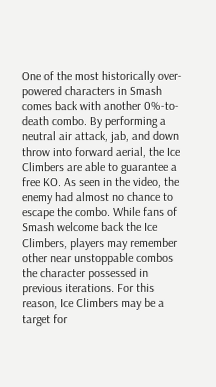One of the most historically over-powered characters in Smash comes back with another 0%-to-death combo. By performing a neutral air attack, jab, and down throw into forward aerial, the Ice Climbers are able to guarantee a free KO. As seen in the video, the enemy had almost no chance to escape the combo. While fans of Smash welcome back the Ice Climbers, players may remember other near unstoppable combos the character possessed in previous iterations. For this reason, Ice Climbers may be a target for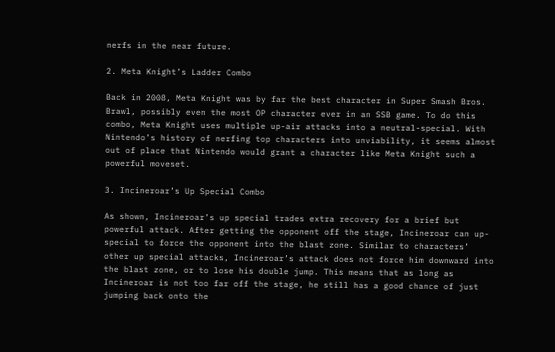nerfs in the near future.

2. Meta Knight’s Ladder Combo

Back in 2008, Meta Knight was by far the best character in Super Smash Bros. Brawl, possibly even the most OP character ever in an SSB game. To do this combo, Meta Knight uses multiple up-air attacks into a neutral-special. With Nintendo’s history of nerfing top characters into unviability, it seems almost out of place that Nintendo would grant a character like Meta Knight such a powerful moveset.

3. Incineroar’s Up Special Combo

As shown, Incineroar’s up special trades extra recovery for a brief but powerful attack. After getting the opponent off the stage, Incineroar can up-special to force the opponent into the blast zone. Similar to characters’ other up special attacks, Incineroar’s attack does not force him downward into the blast zone, or to lose his double jump. This means that as long as Incineroar is not too far off the stage, he still has a good chance of just jumping back onto the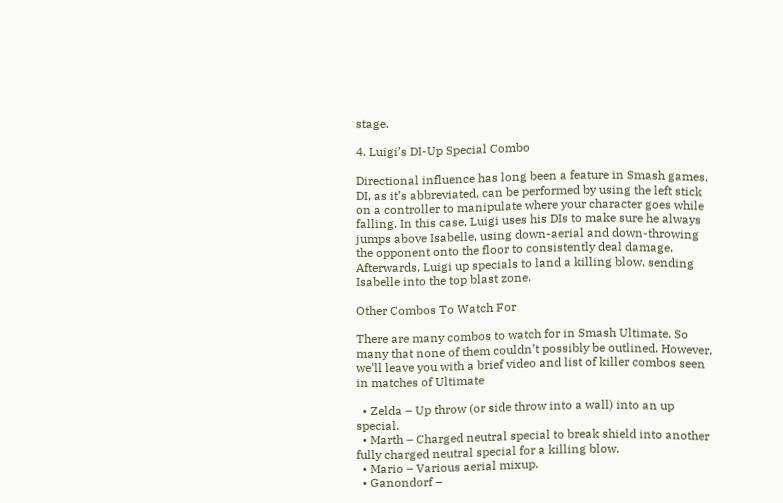stage.

4. Luigi’s DI-Up Special Combo

Directional influence has long been a feature in Smash games. DI, as it’s abbreviated, can be performed by using the left stick on a controller to manipulate where your character goes while falling. In this case, Luigi uses his DIs to make sure he always jumps above Isabelle, using down-aerial and down-throwing the opponent onto the floor to consistently deal damage. Afterwards, Luigi up specials to land a killing blow, sending Isabelle into the top blast zone.

Other Combos To Watch For

There are many combos to watch for in Smash Ultimate. So many that none of them couldn’t possibly be outlined. However, we’ll leave you with a brief video and list of killer combos seen in matches of Ultimate

  • Zelda – Up throw (or side throw into a wall) into an up special.
  • Marth – Charged neutral special to break shield into another fully charged neutral special for a killing blow.
  • Mario – Various aerial mixup.
  • Ganondorf –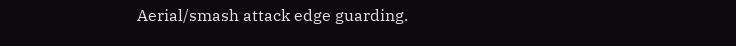Aerial/smash attack edge guarding.